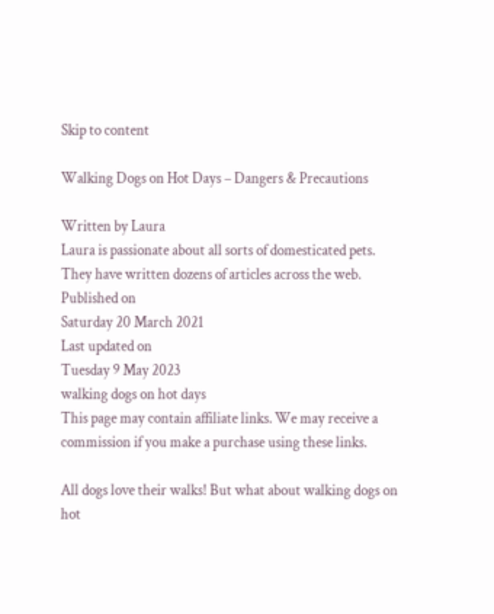Skip to content

Walking Dogs on Hot Days – Dangers & Precautions

Written by Laura
Laura is passionate about all sorts of domesticated pets. They have written dozens of articles across the web.
Published on
Saturday 20 March 2021
Last updated on
Tuesday 9 May 2023
walking dogs on hot days
This page may contain affiliate links. We may receive a commission if you make a purchase using these links.

All dogs love their walks! But what about walking dogs on hot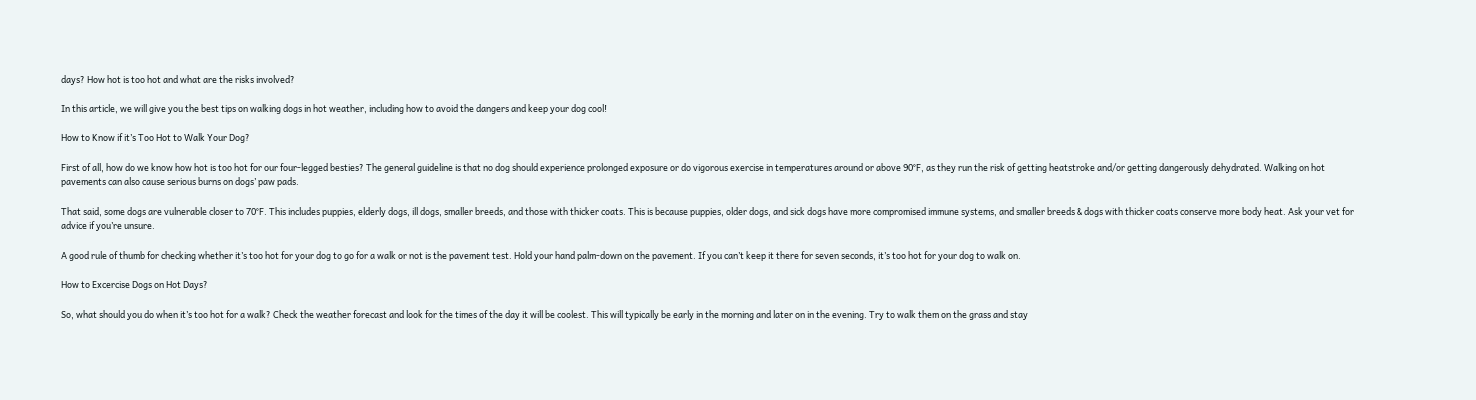days? How hot is too hot and what are the risks involved?

In this article, we will give you the best tips on walking dogs in hot weather, including how to avoid the dangers and keep your dog cool!

How to Know if it’s Too Hot to Walk Your Dog?

First of all, how do we know how hot is too hot for our four-legged besties? The general guideline is that no dog should experience prolonged exposure or do vigorous exercise in temperatures around or above 90°F, as they run the risk of getting heatstroke and/or getting dangerously dehydrated. Walking on hot pavements can also cause serious burns on dogs’ paw pads.

That said, some dogs are vulnerable closer to 70°F. This includes puppies, elderly dogs, ill dogs, smaller breeds, and those with thicker coats. This is because puppies, older dogs, and sick dogs have more compromised immune systems, and smaller breeds & dogs with thicker coats conserve more body heat. Ask your vet for advice if you’re unsure.

A good rule of thumb for checking whether it’s too hot for your dog to go for a walk or not is the pavement test. Hold your hand palm-down on the pavement. If you can’t keep it there for seven seconds, it’s too hot for your dog to walk on.

How to Excercise Dogs on Hot Days?

So, what should you do when it’s too hot for a walk? Check the weather forecast and look for the times of the day it will be coolest. This will typically be early in the morning and later on in the evening. Try to walk them on the grass and stay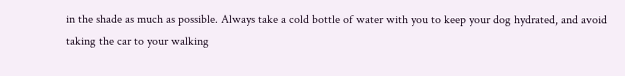in the shade as much as possible. Always take a cold bottle of water with you to keep your dog hydrated, and avoid taking the car to your walking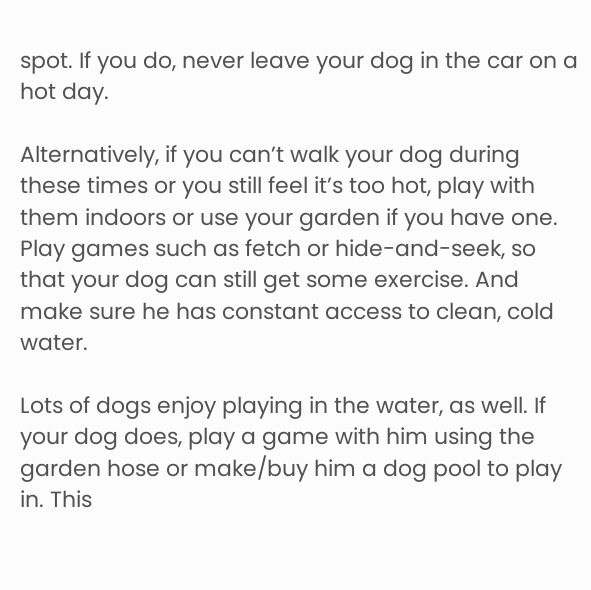spot. If you do, never leave your dog in the car on a hot day.

Alternatively, if you can’t walk your dog during these times or you still feel it’s too hot, play with them indoors or use your garden if you have one. Play games such as fetch or hide-and-seek, so that your dog can still get some exercise. And make sure he has constant access to clean, cold water.

Lots of dogs enjoy playing in the water, as well. If your dog does, play a game with him using the garden hose or make/buy him a dog pool to play in. This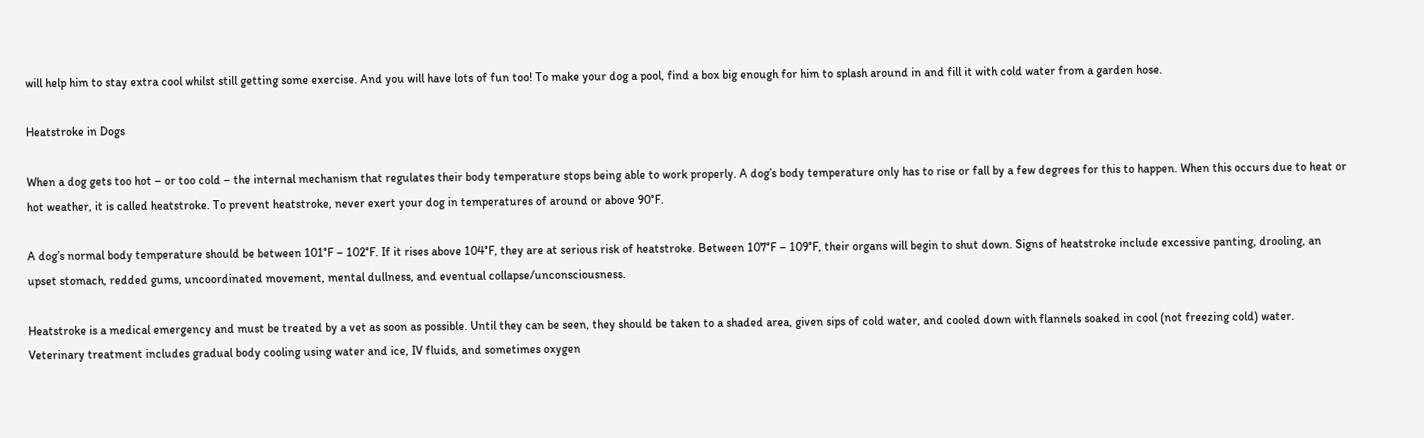will help him to stay extra cool whilst still getting some exercise. And you will have lots of fun too! To make your dog a pool, find a box big enough for him to splash around in and fill it with cold water from a garden hose.

Heatstroke in Dogs

When a dog gets too hot – or too cold – the internal mechanism that regulates their body temperature stops being able to work properly. A dog’s body temperature only has to rise or fall by a few degrees for this to happen. When this occurs due to heat or hot weather, it is called heatstroke. To prevent heatstroke, never exert your dog in temperatures of around or above 90°F.

A dog’s normal body temperature should be between 101°F – 102°F. If it rises above 104°F, they are at serious risk of heatstroke. Between 107°F – 109°F, their organs will begin to shut down. Signs of heatstroke include excessive panting, drooling, an upset stomach, redded gums, uncoordinated movement, mental dullness, and eventual collapse/unconsciousness.

Heatstroke is a medical emergency and must be treated by a vet as soon as possible. Until they can be seen, they should be taken to a shaded area, given sips of cold water, and cooled down with flannels soaked in cool (not freezing cold) water. Veterinary treatment includes gradual body cooling using water and ice, IV fluids, and sometimes oxygen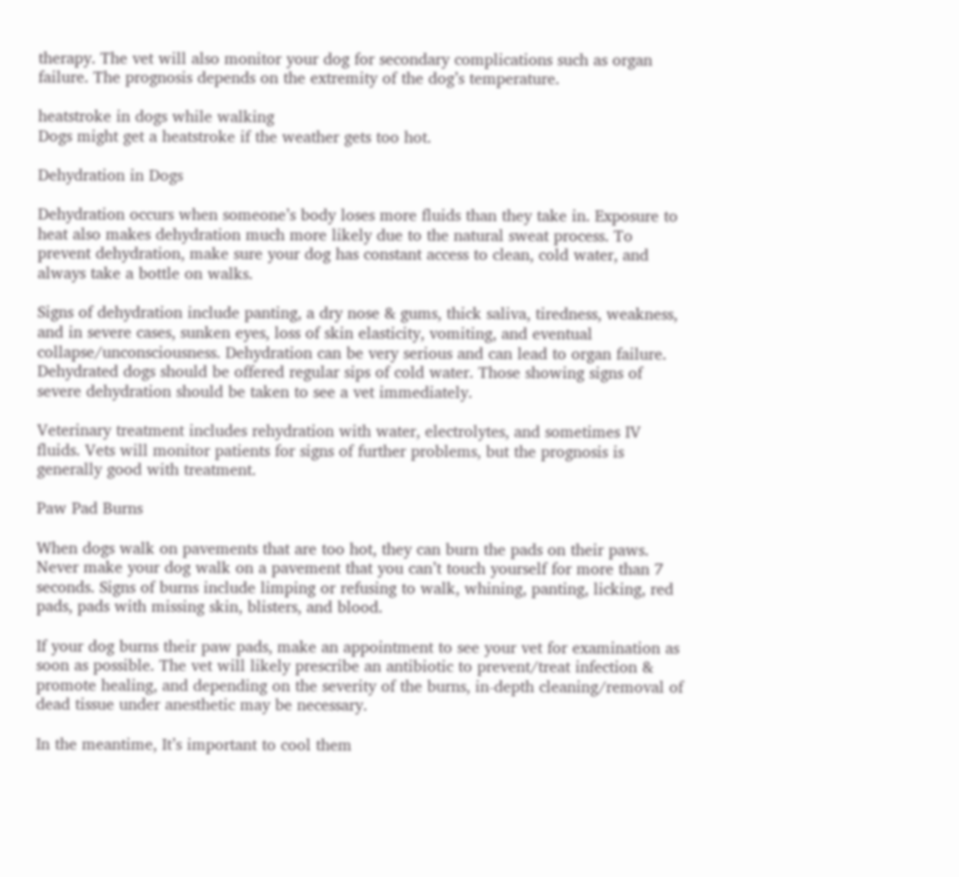therapy. The vet will also monitor your dog for secondary complications such as organ failure. The prognosis depends on the extremity of the dog’s temperature.

heatstroke in dogs while walking
Dogs might get a heatstroke if the weather gets too hot.

Dehydration in Dogs

Dehydration occurs when someone’s body loses more fluids than they take in. Exposure to heat also makes dehydration much more likely due to the natural sweat process. To prevent dehydration, make sure your dog has constant access to clean, cold water, and always take a bottle on walks.

Signs of dehydration include panting, a dry nose & gums, thick saliva, tiredness, weakness, and in severe cases, sunken eyes, loss of skin elasticity, vomiting, and eventual collapse/unconsciousness. Dehydration can be very serious and can lead to organ failure. Dehydrated dogs should be offered regular sips of cold water. Those showing signs of severe dehydration should be taken to see a vet immediately.

Veterinary treatment includes rehydration with water, electrolytes, and sometimes IV fluids. Vets will monitor patients for signs of further problems, but the prognosis is generally good with treatment.

Paw Pad Burns

When dogs walk on pavements that are too hot, they can burn the pads on their paws. Never make your dog walk on a pavement that you can’t touch yourself for more than 7 seconds. Signs of burns include limping or refusing to walk, whining, panting, licking, red pads, pads with missing skin, blisters, and blood.

If your dog burns their paw pads, make an appointment to see your vet for examination as soon as possible. The vet will likely prescribe an antibiotic to prevent/treat infection & promote healing, and depending on the severity of the burns, in-depth cleaning/removal of dead tissue under anesthetic may be necessary.

In the meantime, It’s important to cool them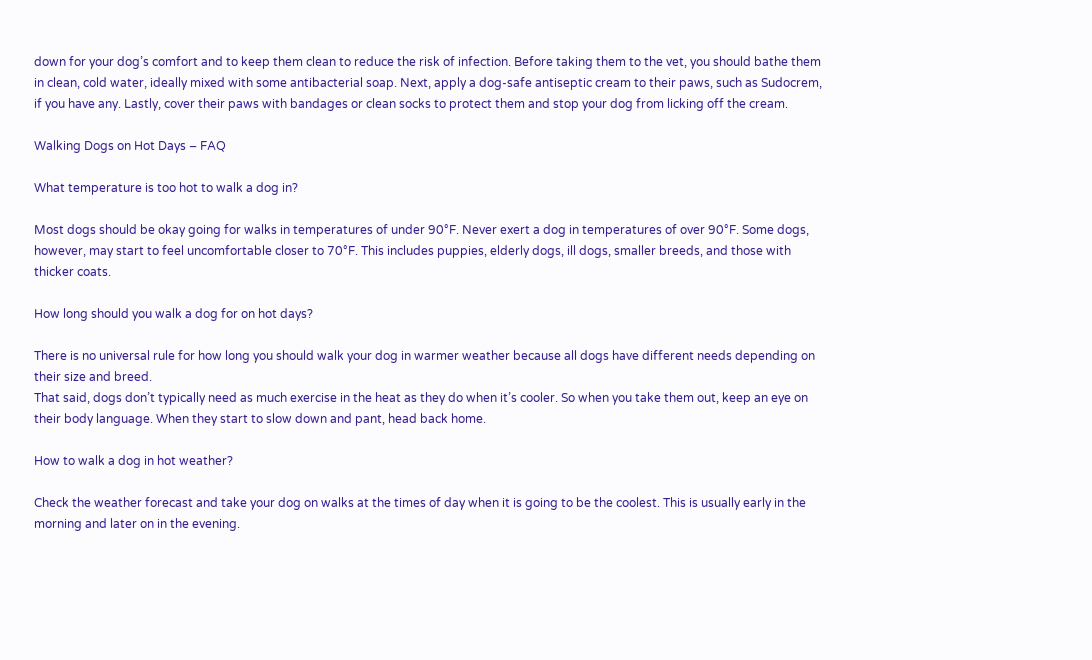down for your dog’s comfort and to keep them clean to reduce the risk of infection. Before taking them to the vet, you should bathe them in clean, cold water, ideally mixed with some antibacterial soap. Next, apply a dog-safe antiseptic cream to their paws, such as Sudocrem, if you have any. Lastly, cover their paws with bandages or clean socks to protect them and stop your dog from licking off the cream.

Walking Dogs on Hot Days – FAQ

What temperature is too hot to walk a dog in?

Most dogs should be okay going for walks in temperatures of under 90°F. Never exert a dog in temperatures of over 90°F. Some dogs, however, may start to feel uncomfortable closer to 70°F. This includes puppies, elderly dogs, ill dogs, smaller breeds, and those with thicker coats.

How long should you walk a dog for on hot days?

There is no universal rule for how long you should walk your dog in warmer weather because all dogs have different needs depending on their size and breed.
That said, dogs don’t typically need as much exercise in the heat as they do when it’s cooler. So when you take them out, keep an eye on their body language. When they start to slow down and pant, head back home.

How to walk a dog in hot weather?

Check the weather forecast and take your dog on walks at the times of day when it is going to be the coolest. This is usually early in the morning and later on in the evening.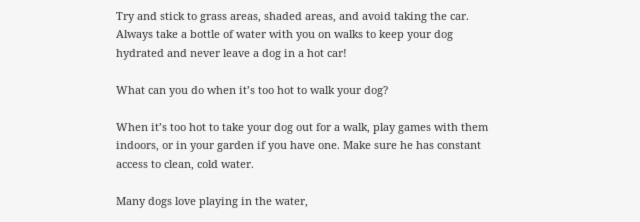Try and stick to grass areas, shaded areas, and avoid taking the car. Always take a bottle of water with you on walks to keep your dog hydrated and never leave a dog in a hot car!

What can you do when it’s too hot to walk your dog?

When it’s too hot to take your dog out for a walk, play games with them indoors, or in your garden if you have one. Make sure he has constant access to clean, cold water.

Many dogs love playing in the water,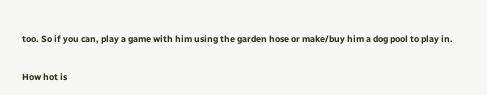too. So if you can, play a game with him using the garden hose or make/buy him a dog pool to play in.

How hot is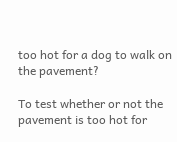too hot for a dog to walk on the pavement?

To test whether or not the pavement is too hot for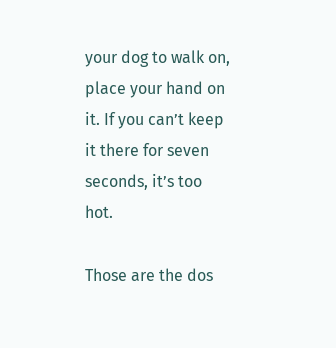your dog to walk on, place your hand on it. If you can’t keep it there for seven seconds, it’s too hot.

Those are the dos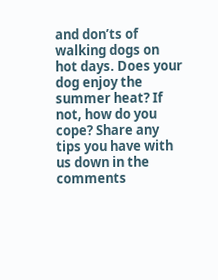and don’ts of walking dogs on hot days. Does your dog enjoy the summer heat? If not, how do you cope? Share any tips you have with us down in the comments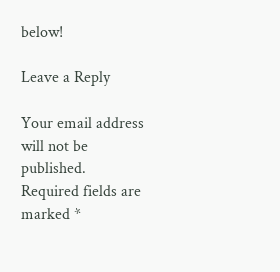below!

Leave a Reply

Your email address will not be published. Required fields are marked *